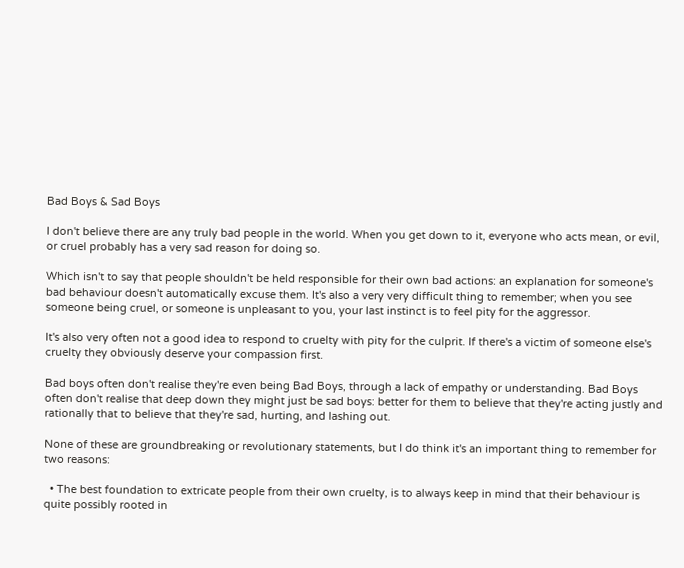Bad Boys & Sad Boys

I don't believe there are any truly bad people in the world. When you get down to it, everyone who acts mean, or evil, or cruel probably has a very sad reason for doing so.

Which isn't to say that people shouldn't be held responsible for their own bad actions: an explanation for someone's bad behaviour doesn't automatically excuse them. It's also a very very difficult thing to remember; when you see someone being cruel, or someone is unpleasant to you, your last instinct is to feel pity for the aggressor.

It's also very often not a good idea to respond to cruelty with pity for the culprit. If there's a victim of someone else's cruelty they obviously deserve your compassion first.

Bad boys often don't realise they're even being Bad Boys, through a lack of empathy or understanding. Bad Boys often don't realise that deep down they might just be sad boys: better for them to believe that they're acting justly and rationally that to believe that they're sad, hurting, and lashing out.

None of these are groundbreaking or revolutionary statements, but I do think it's an important thing to remember for two reasons:

  • The best foundation to extricate people from their own cruelty, is to always keep in mind that their behaviour is quite possibly rooted in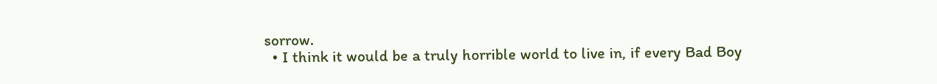sorrow.
  • I think it would be a truly horrible world to live in, if every Bad Boy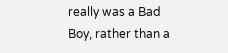really was a Bad Boy, rather than a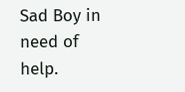Sad Boy in need of help.